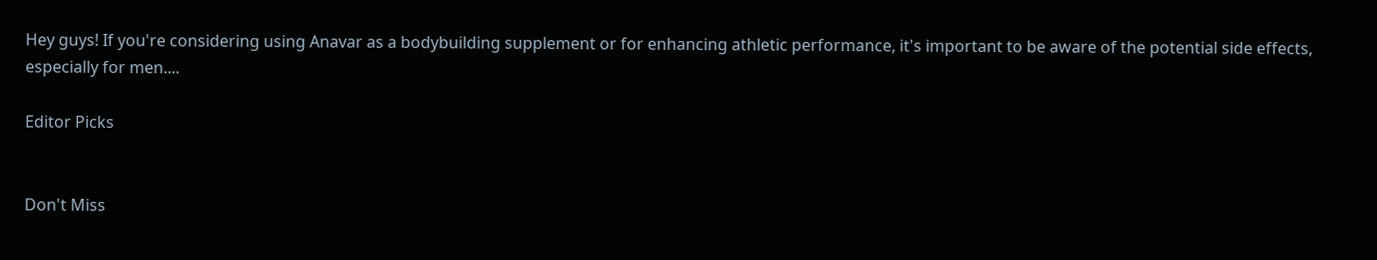Hey guys! If you're considering using Anavar as a bodybuilding supplement or for enhancing athletic performance, it's important to be aware of the potential side effects, especially for men....

Editor Picks


Don't Miss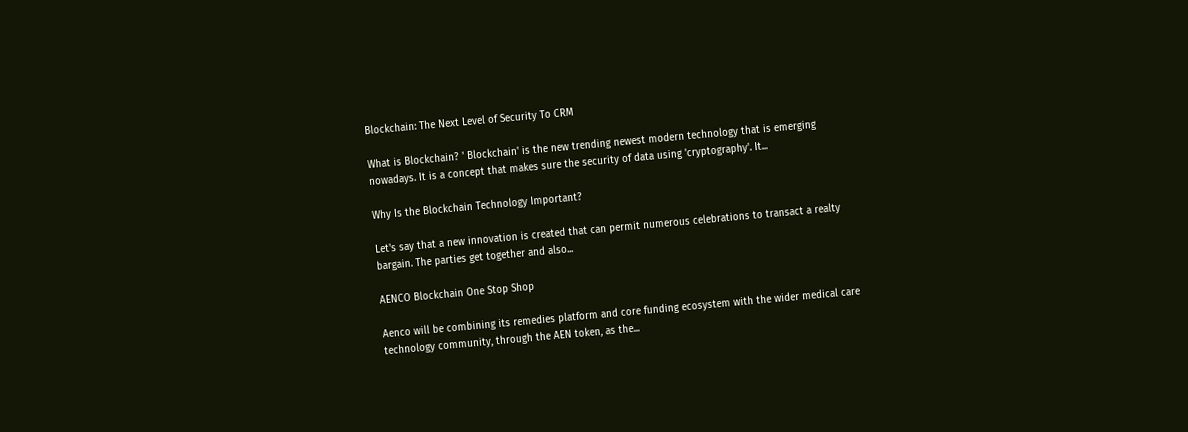Blockchain: The Next Level of Security To CRM

What is Blockchain? ' Blockchain' is the new trending newest modern technology that is emerging nowadays. It is a concept that makes sure the security of data using 'cryptography'. It...

Why Is the Blockchain Technology Important?

Let's say that a new innovation is created that can permit numerous celebrations to transact a realty bargain. The parties get together and also...

AENCO Blockchain One Stop Shop

Aenco will be combining its remedies platform and core funding ecosystem with the wider medical care technology community, through the AEN token, as the...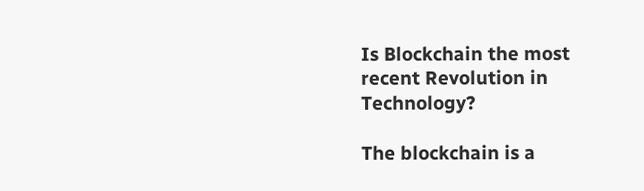Is Blockchain the most recent Revolution in Technology?

The blockchain is a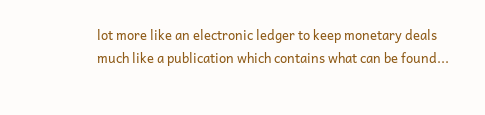lot more like an electronic ledger to keep monetary deals much like a publication which contains what can be found...